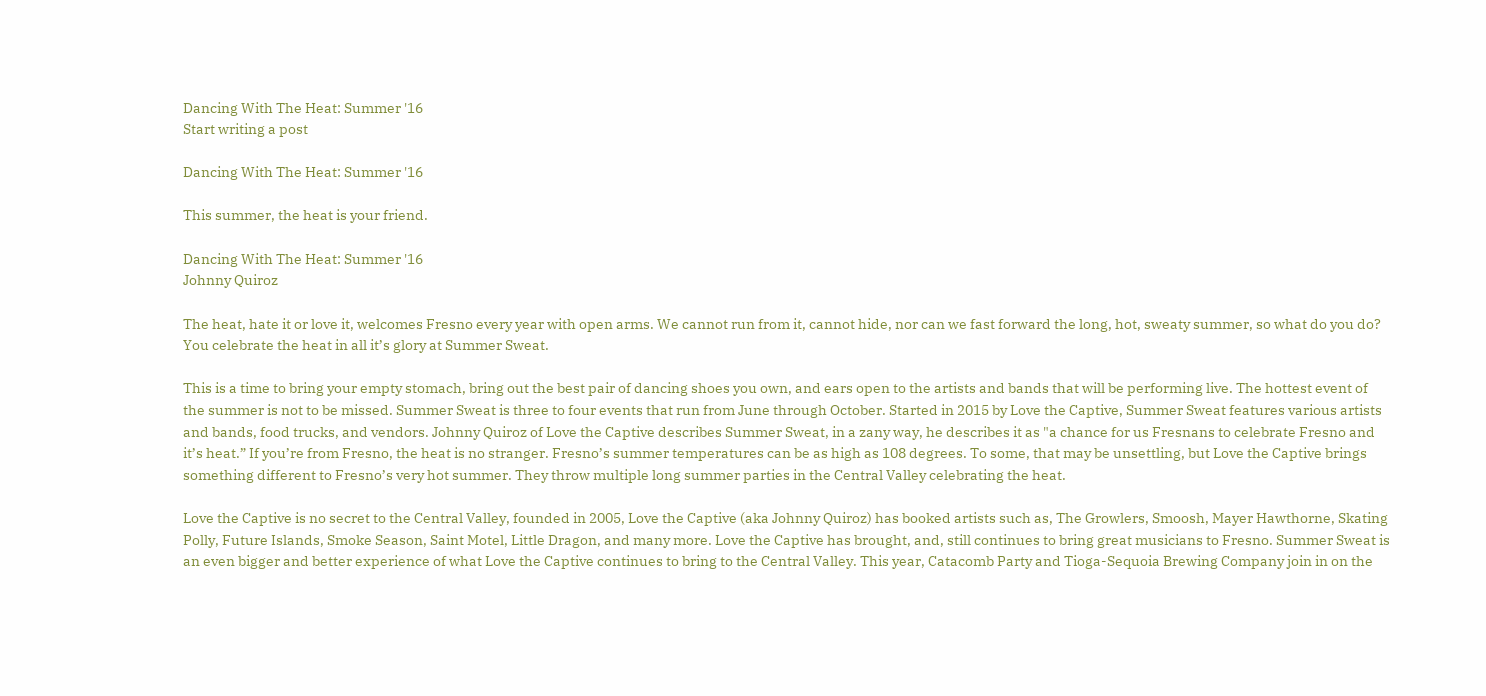Dancing With The Heat: Summer '16
Start writing a post

Dancing With The Heat: Summer '16

This summer, the heat is your friend.

Dancing With The Heat: Summer '16
Johnny Quiroz

The heat, hate it or love it, welcomes Fresno every year with open arms. We cannot run from it, cannot hide, nor can we fast forward the long, hot, sweaty summer, so what do you do? You celebrate the heat in all it’s glory at Summer Sweat.

This is a time to bring your empty stomach, bring out the best pair of dancing shoes you own, and ears open to the artists and bands that will be performing live. The hottest event of the summer is not to be missed. Summer Sweat is three to four events that run from June through October. Started in 2015 by Love the Captive, Summer Sweat features various artists and bands, food trucks, and vendors. Johnny Quiroz of Love the Captive describes Summer Sweat, in a zany way, he describes it as "a chance for us Fresnans to celebrate Fresno and it’s heat.” If you’re from Fresno, the heat is no stranger. Fresno’s summer temperatures can be as high as 108 degrees. To some, that may be unsettling, but Love the Captive brings something different to Fresno’s very hot summer. They throw multiple long summer parties in the Central Valley celebrating the heat.

Love the Captive is no secret to the Central Valley, founded in 2005, Love the Captive (aka Johnny Quiroz) has booked artists such as, The Growlers, Smoosh, Mayer Hawthorne, Skating Polly, Future Islands, Smoke Season, Saint Motel, Little Dragon, and many more. Love the Captive has brought, and, still continues to bring great musicians to Fresno. Summer Sweat is an even bigger and better experience of what Love the Captive continues to bring to the Central Valley. This year, Catacomb Party and Tioga-Sequoia Brewing Company join in on the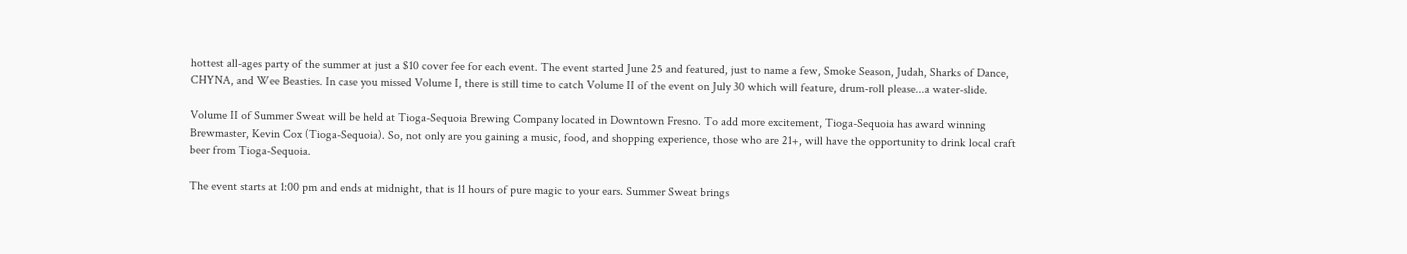hottest all-ages party of the summer at just a $10 cover fee for each event. The event started June 25 and featured, just to name a few, Smoke Season, Judah, Sharks of Dance, CHYNA, and Wee Beasties. In case you missed Volume I, there is still time to catch Volume II of the event on July 30 which will feature, drum-roll please...a water-slide.

Volume II of Summer Sweat will be held at Tioga-Sequoia Brewing Company located in Downtown Fresno. To add more excitement, Tioga-Sequoia has award winning Brewmaster, Kevin Cox (Tioga-Sequoia). So, not only are you gaining a music, food, and shopping experience, those who are 21+, will have the opportunity to drink local craft beer from Tioga-Sequoia.

The event starts at 1:00 pm and ends at midnight, that is 11 hours of pure magic to your ears. Summer Sweat brings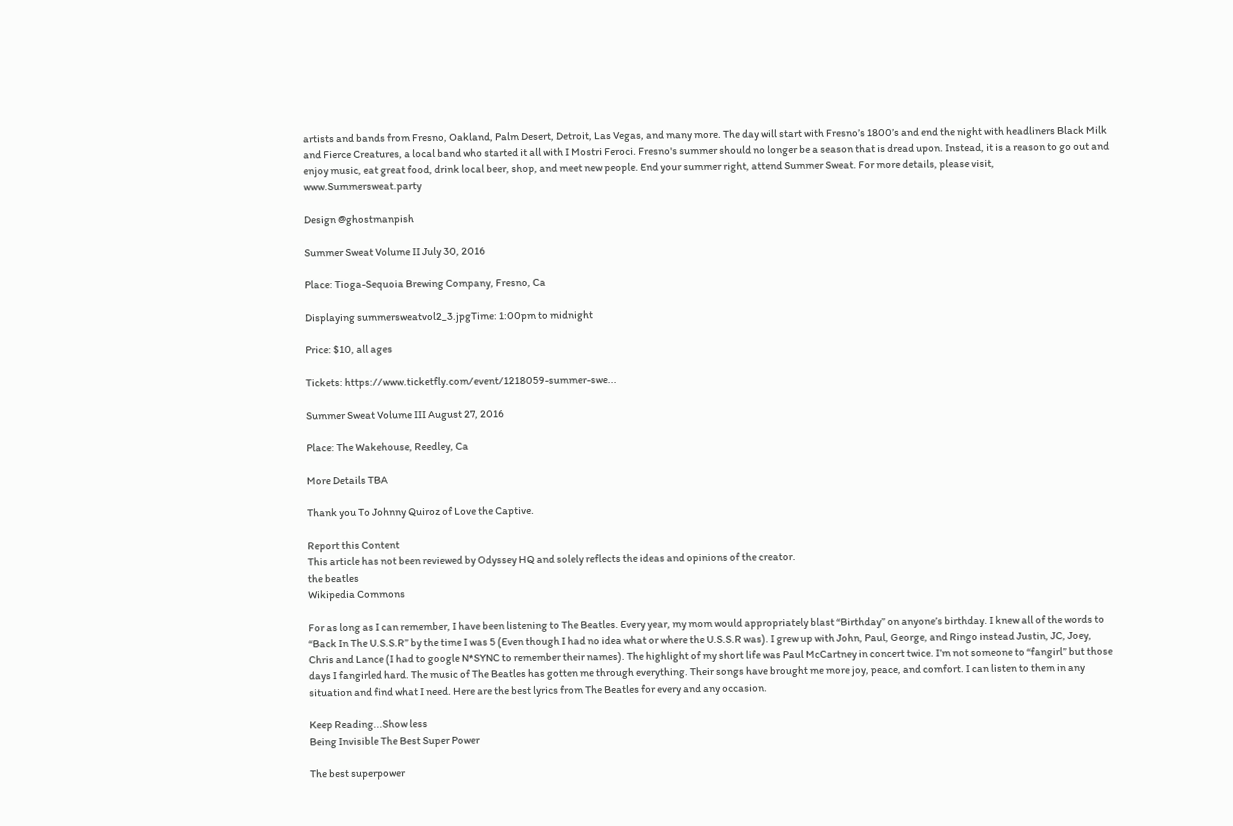artists and bands from Fresno, Oakland, Palm Desert, Detroit, Las Vegas, and many more. The day will start with Fresno’s 1800’s and end the night with headliners Black Milk and Fierce Creatures, a local band who started it all with I Mostri Feroci. Fresno's summer should no longer be a season that is dread upon. Instead, it is a reason to go out and enjoy music, eat great food, drink local beer, shop, and meet new people. End your summer right, attend Summer Sweat. For more details, please visit, www.Summersweat.party

Design @ghostmanpish

Summer Sweat Volume II July 30, 2016

Place: Tioga-Sequoia Brewing Company, Fresno, Ca

Displaying summersweatvol2_3.jpgTime: 1:00pm to midnight

Price: $10, all ages

Tickets: https://www.ticketfly.com/event/1218059-summer-swe...

Summer Sweat Volume III August 27, 2016

Place: The Wakehouse, Reedley, Ca

More Details TBA

Thank you To Johnny Quiroz of Love the Captive.

Report this Content
This article has not been reviewed by Odyssey HQ and solely reflects the ideas and opinions of the creator.
the beatles
Wikipedia Commons

For as long as I can remember, I have been listening to The Beatles. Every year, my mom would appropriately blast “Birthday” on anyone’s birthday. I knew all of the words to “Back In The U.S.S.R” by the time I was 5 (Even though I had no idea what or where the U.S.S.R was). I grew up with John, Paul, George, and Ringo instead Justin, JC, Joey, Chris and Lance (I had to google N*SYNC to remember their names). The highlight of my short life was Paul McCartney in concert twice. I’m not someone to “fangirl” but those days I fangirled hard. The music of The Beatles has gotten me through everything. Their songs have brought me more joy, peace, and comfort. I can listen to them in any situation and find what I need. Here are the best lyrics from The Beatles for every and any occasion.

Keep Reading...Show less
Being Invisible The Best Super Power

The best superpower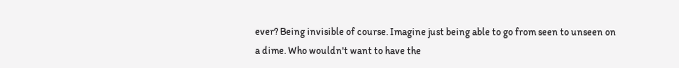ever? Being invisible of course. Imagine just being able to go from seen to unseen on a dime. Who wouldn't want to have the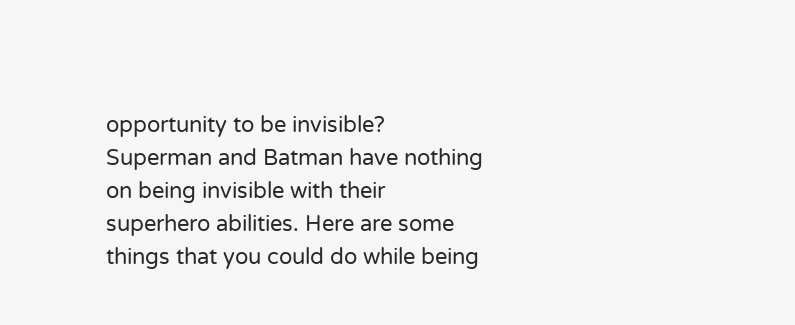opportunity to be invisible? Superman and Batman have nothing on being invisible with their superhero abilities. Here are some things that you could do while being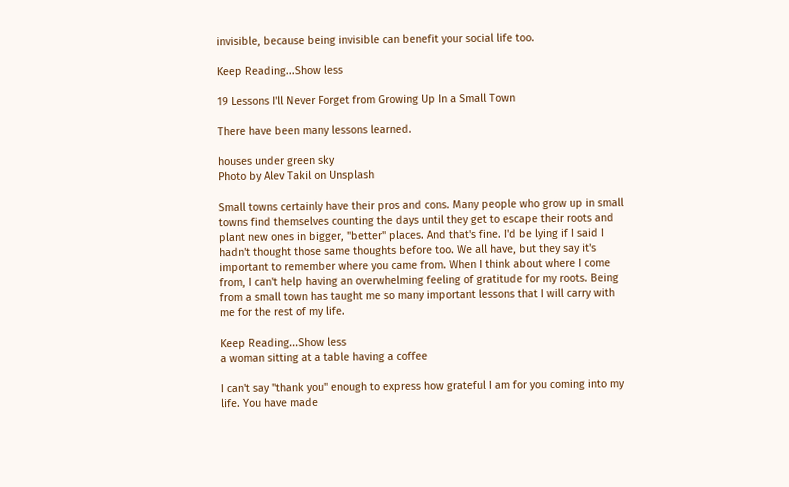invisible, because being invisible can benefit your social life too.

Keep Reading...Show less

19 Lessons I'll Never Forget from Growing Up In a Small Town

There have been many lessons learned.

houses under green sky
Photo by Alev Takil on Unsplash

Small towns certainly have their pros and cons. Many people who grow up in small towns find themselves counting the days until they get to escape their roots and plant new ones in bigger, "better" places. And that's fine. I'd be lying if I said I hadn't thought those same thoughts before too. We all have, but they say it's important to remember where you came from. When I think about where I come from, I can't help having an overwhelming feeling of gratitude for my roots. Being from a small town has taught me so many important lessons that I will carry with me for the rest of my life.

Keep Reading...Show less
a woman sitting at a table having a coffee

I can't say "thank you" enough to express how grateful I am for you coming into my life. You have made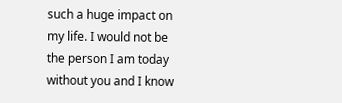such a huge impact on my life. I would not be the person I am today without you and I know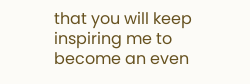that you will keep inspiring me to become an even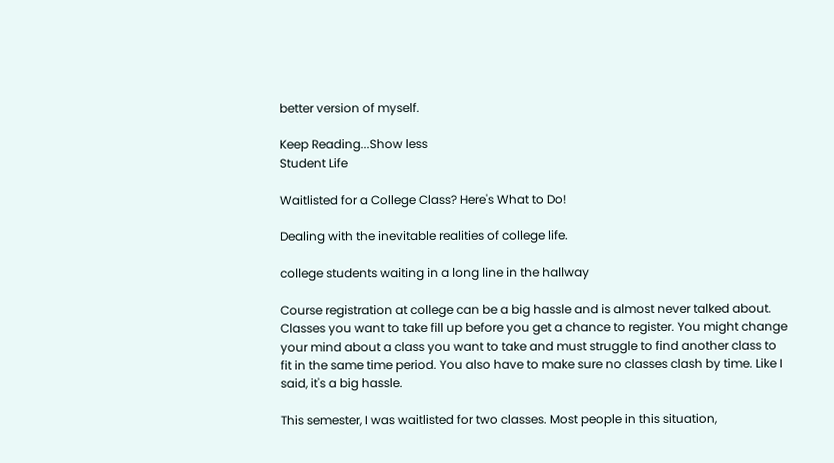better version of myself.

Keep Reading...Show less
Student Life

Waitlisted for a College Class? Here's What to Do!

Dealing with the inevitable realities of college life.

college students waiting in a long line in the hallway

Course registration at college can be a big hassle and is almost never talked about. Classes you want to take fill up before you get a chance to register. You might change your mind about a class you want to take and must struggle to find another class to fit in the same time period. You also have to make sure no classes clash by time. Like I said, it's a big hassle.

This semester, I was waitlisted for two classes. Most people in this situation,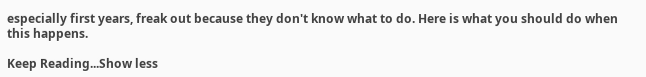especially first years, freak out because they don't know what to do. Here is what you should do when this happens.

Keep Reading...Show less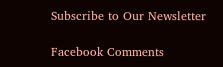Subscribe to Our Newsletter

Facebook Comments